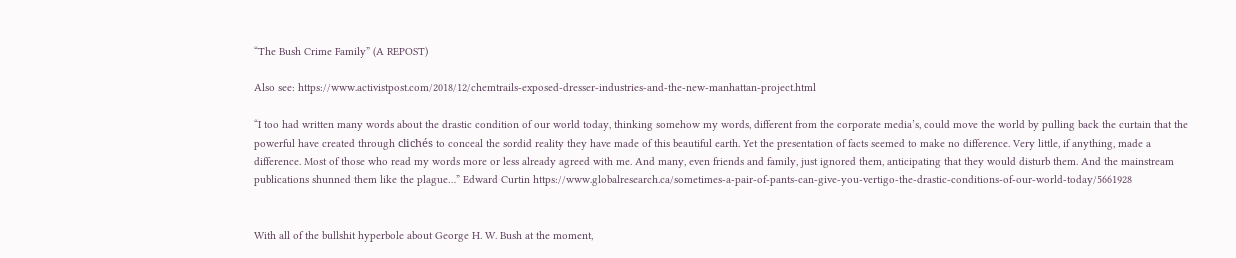“The Bush Crime Family” (A REPOST)

Also see: https://www.activistpost.com/2018/12/chemtrails-exposed-dresser-industries-and-the-new-manhattan-project.html

“I too had written many words about the drastic condition of our world today, thinking somehow my words, different from the corporate media’s, could move the world by pulling back the curtain that the powerful have created through clichés to conceal the sordid reality they have made of this beautiful earth. Yet the presentation of facts seemed to make no difference. Very little, if anything, made a difference. Most of those who read my words more or less already agreed with me. And many, even friends and family, just ignored them, anticipating that they would disturb them. And the mainstream publications shunned them like the plague…” Edward Curtin https://www.globalresearch.ca/sometimes-a-pair-of-pants-can-give-you-vertigo-the-drastic-conditions-of-our-world-today/5661928


With all of the bullshit hyperbole about George H. W. Bush at the moment,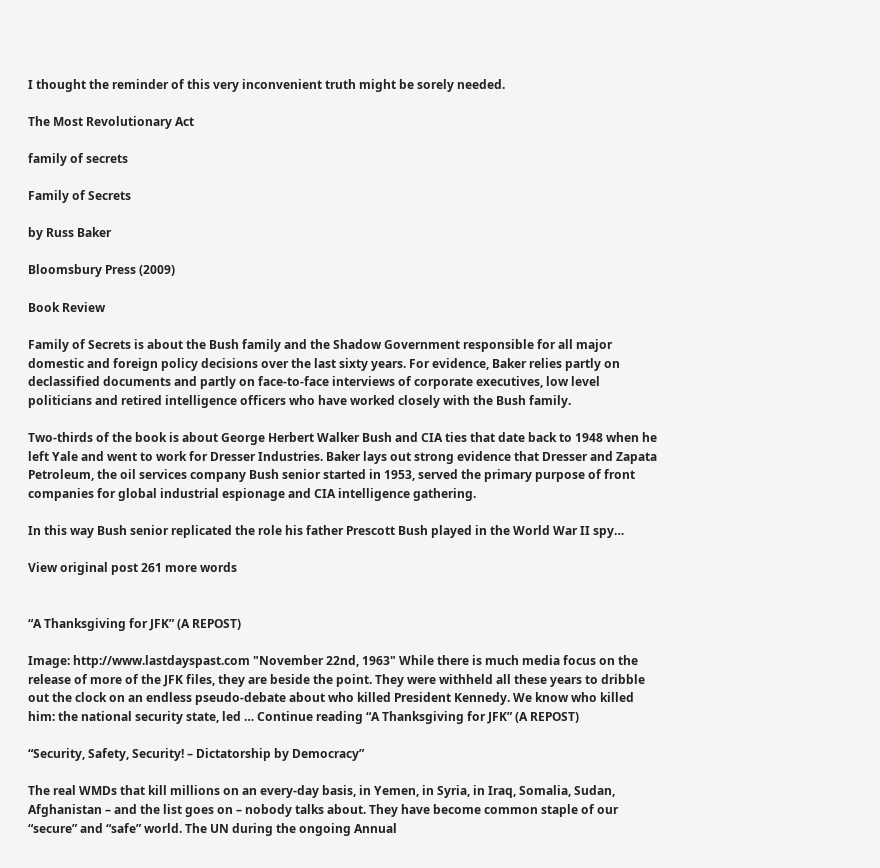I thought the reminder of this very inconvenient truth might be sorely needed.

The Most Revolutionary Act

family of secrets

Family of Secrets

by Russ Baker

Bloomsbury Press (2009)

Book Review

Family of Secrets is about the Bush family and the Shadow Government responsible for all major domestic and foreign policy decisions over the last sixty years. For evidence, Baker relies partly on declassified documents and partly on face-to-face interviews of corporate executives, low level politicians and retired intelligence officers who have worked closely with the Bush family.

Two-thirds of the book is about George Herbert Walker Bush and CIA ties that date back to 1948 when he left Yale and went to work for Dresser Industries. Baker lays out strong evidence that Dresser and Zapata Petroleum, the oil services company Bush senior started in 1953, served the primary purpose of front companies for global industrial espionage and CIA intelligence gathering.

In this way Bush senior replicated the role his father Prescott Bush played in the World War II spy…

View original post 261 more words


“A Thanksgiving for JFK” (A REPOST)

Image: http://www.lastdayspast.com "November 22nd, 1963" While there is much media focus on the release of more of the JFK files, they are beside the point. They were withheld all these years to dribble out the clock on an endless pseudo-debate about who killed President Kennedy. We know who killed him: the national security state, led … Continue reading “A Thanksgiving for JFK” (A REPOST)

“Security, Safety, Security! – Dictatorship by Democracy”

The real WMDs that kill millions on an every-day basis, in Yemen, in Syria, in Iraq, Somalia, Sudan, Afghanistan – and the list goes on – nobody talks about. They have become common staple of our “secure” and “safe” world. The UN during the ongoing Annual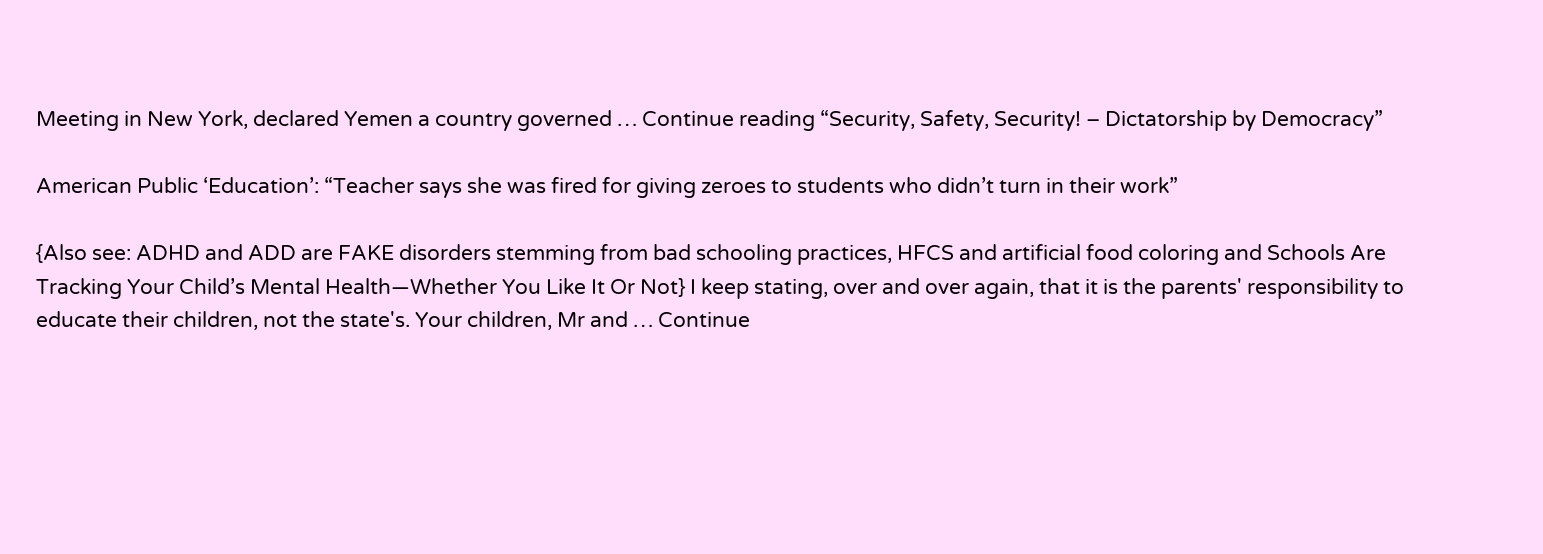Meeting in New York, declared Yemen a country governed … Continue reading “Security, Safety, Security! – Dictatorship by Democracy”

American Public ‘Education’: “Teacher says she was fired for giving zeroes to students who didn’t turn in their work”

{Also see: ADHD and ADD are FAKE disorders stemming from bad schooling practices, HFCS and artificial food coloring and Schools Are Tracking Your Child’s Mental Health—Whether You Like It Or Not} I keep stating, over and over again, that it is the parents' responsibility to educate their children, not the state's. Your children, Mr and … Continue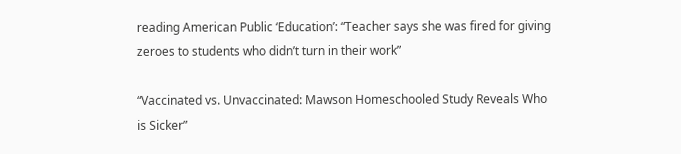reading American Public ‘Education’: “Teacher says she was fired for giving zeroes to students who didn’t turn in their work”

“Vaccinated vs. Unvaccinated: Mawson Homeschooled Study Reveals Who is Sicker”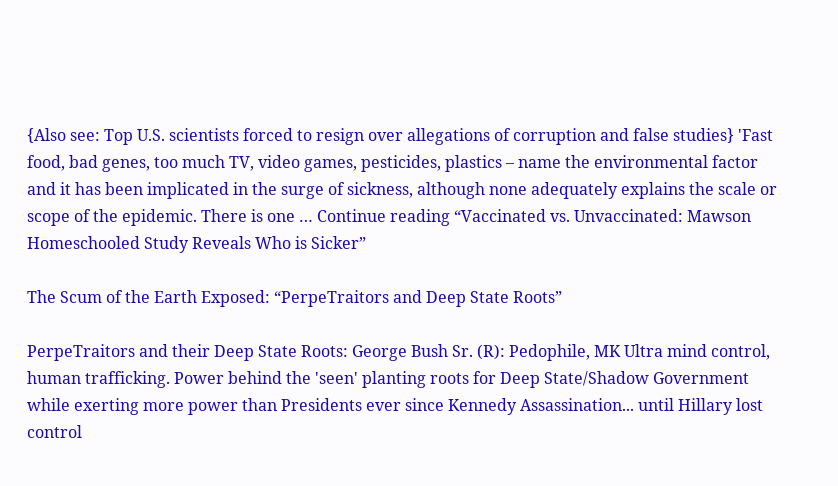{Also see: Top U.S. scientists forced to resign over allegations of corruption and false studies} 'Fast food, bad genes, too much TV, video games, pesticides, plastics – name the environmental factor and it has been implicated in the surge of sickness, although none adequately explains the scale or scope of the epidemic. There is one … Continue reading “Vaccinated vs. Unvaccinated: Mawson Homeschooled Study Reveals Who is Sicker”

The Scum of the Earth Exposed: “PerpeTraitors and Deep State Roots”

PerpeTraitors and their Deep State Roots: George Bush Sr. (R): Pedophile, MK Ultra mind control, human trafficking. Power behind the 'seen' planting roots for Deep State/Shadow Government while exerting more power than Presidents ever since Kennedy Assassination... until Hillary lost control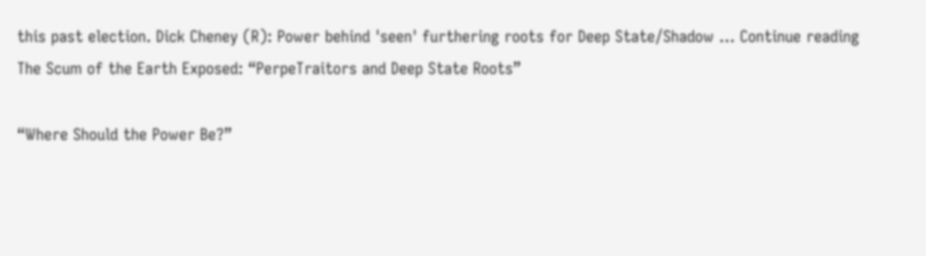this past election. Dick Cheney (R): Power behind 'seen' furthering roots for Deep State/Shadow … Continue reading The Scum of the Earth Exposed: “PerpeTraitors and Deep State Roots”

“Where Should the Power Be?”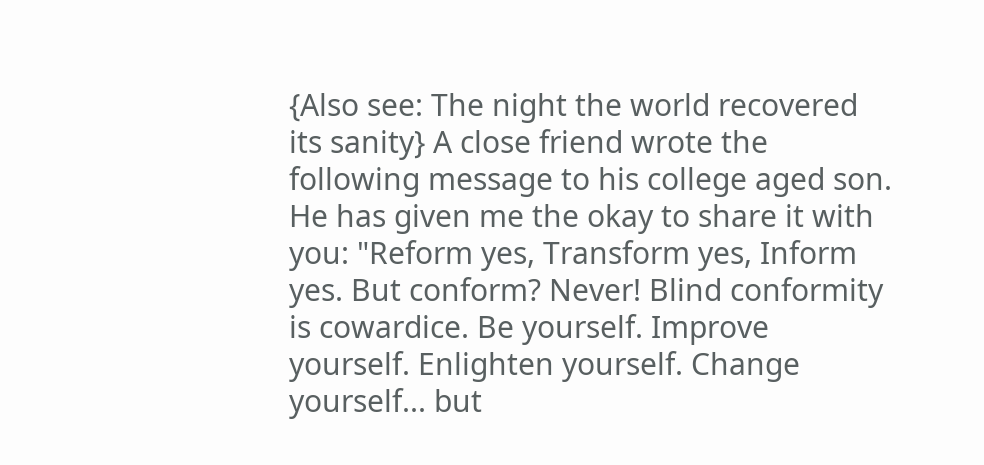{Also see: The night the world recovered its sanity} A close friend wrote the following message to his college aged son. He has given me the okay to share it with you: "Reform yes, Transform yes, Inform yes. But conform? Never! Blind conformity is cowardice. Be yourself. Improve yourself. Enlighten yourself. Change yourself... but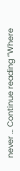never … Continue reading “Where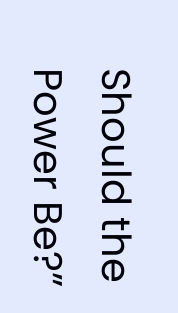Should the Power Be?”